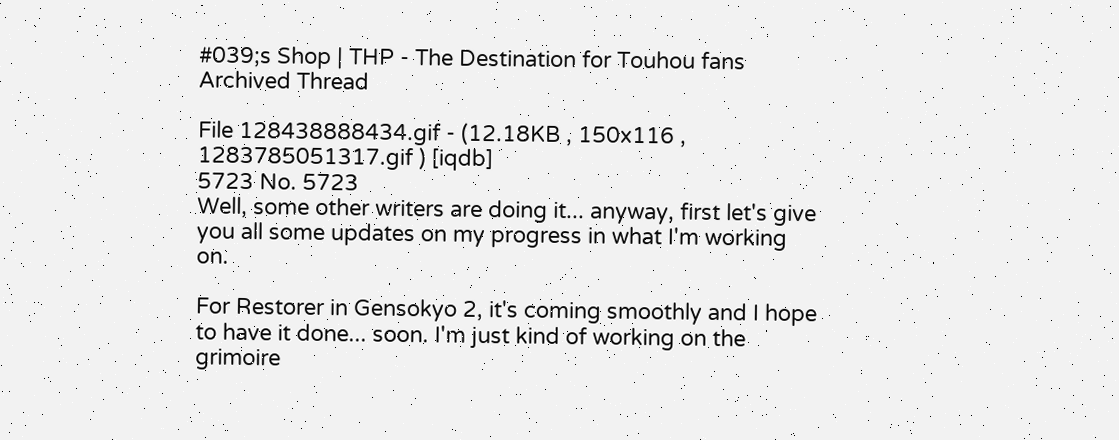#039;s Shop | THP - The Destination for Touhou fans
Archived Thread

File 128438888434.gif - (12.18KB , 150x116 , 1283785051317.gif ) [iqdb]
5723 No. 5723
Well, some other writers are doing it... anyway, first let's give you all some updates on my progress in what I'm working on.

For Restorer in Gensokyo 2, it's coming smoothly and I hope to have it done... soon. I'm just kind of working on the grimoire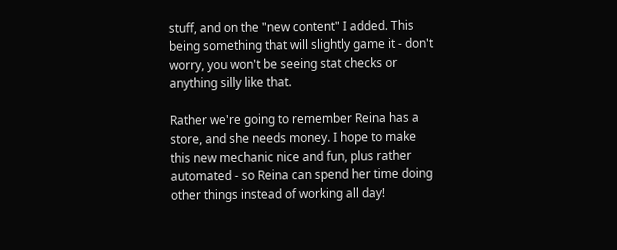stuff, and on the "new content" I added. This being something that will slightly game it - don't worry, you won't be seeing stat checks or anything silly like that.

Rather we're going to remember Reina has a store, and she needs money. I hope to make this new mechanic nice and fun, plus rather automated - so Reina can spend her time doing other things instead of working all day!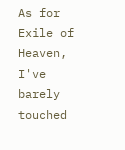As for Exile of Heaven, I've barely touched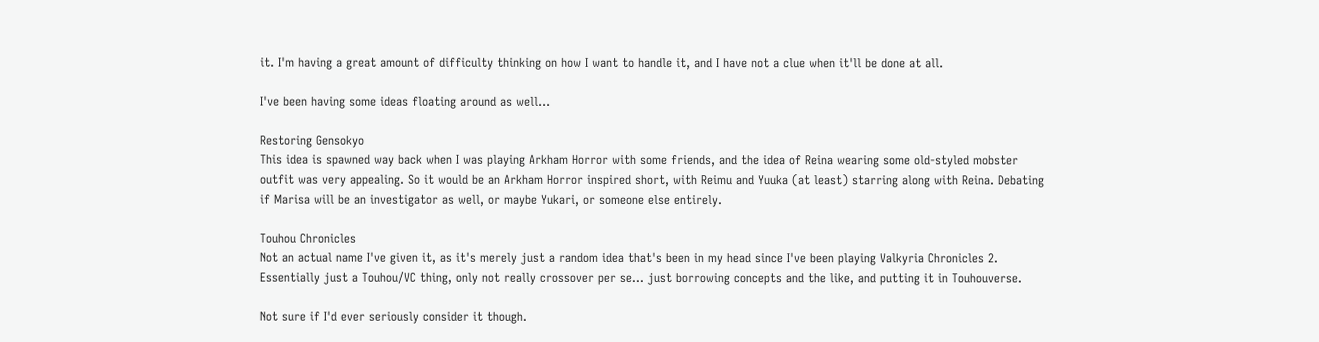it. I'm having a great amount of difficulty thinking on how I want to handle it, and I have not a clue when it'll be done at all.

I've been having some ideas floating around as well...

Restoring Gensokyo
This idea is spawned way back when I was playing Arkham Horror with some friends, and the idea of Reina wearing some old-styled mobster outfit was very appealing. So it would be an Arkham Horror inspired short, with Reimu and Yuuka (at least) starring along with Reina. Debating if Marisa will be an investigator as well, or maybe Yukari, or someone else entirely.

Touhou Chronicles
Not an actual name I've given it, as it's merely just a random idea that's been in my head since I've been playing Valkyria Chronicles 2. Essentially just a Touhou/VC thing, only not really crossover per se... just borrowing concepts and the like, and putting it in Touhouverse.

Not sure if I'd ever seriously consider it though.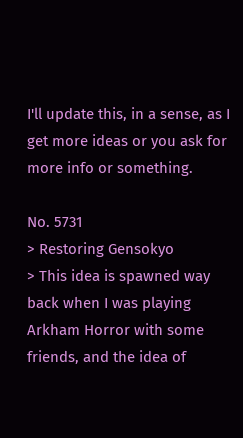I'll update this, in a sense, as I get more ideas or you ask for more info or something.

No. 5731
> Restoring Gensokyo
> This idea is spawned way back when I was playing Arkham Horror with some friends, and the idea of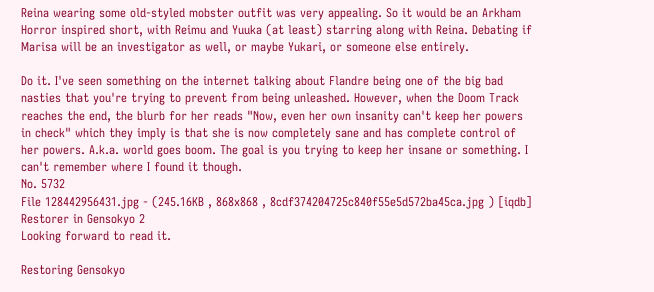Reina wearing some old-styled mobster outfit was very appealing. So it would be an Arkham Horror inspired short, with Reimu and Yuuka (at least) starring along with Reina. Debating if Marisa will be an investigator as well, or maybe Yukari, or someone else entirely.

Do it. I've seen something on the internet talking about Flandre being one of the big bad nasties that you're trying to prevent from being unleashed. However, when the Doom Track reaches the end, the blurb for her reads "Now, even her own insanity can't keep her powers in check" which they imply is that she is now completely sane and has complete control of her powers. A.k.a. world goes boom. The goal is you trying to keep her insane or something. I can't remember where I found it though.
No. 5732
File 128442956431.jpg - (245.16KB , 868x868 , 8cdf374204725c840f55e5d572ba45ca.jpg ) [iqdb]
Restorer in Gensokyo 2
Looking forward to read it.

Restoring Gensokyo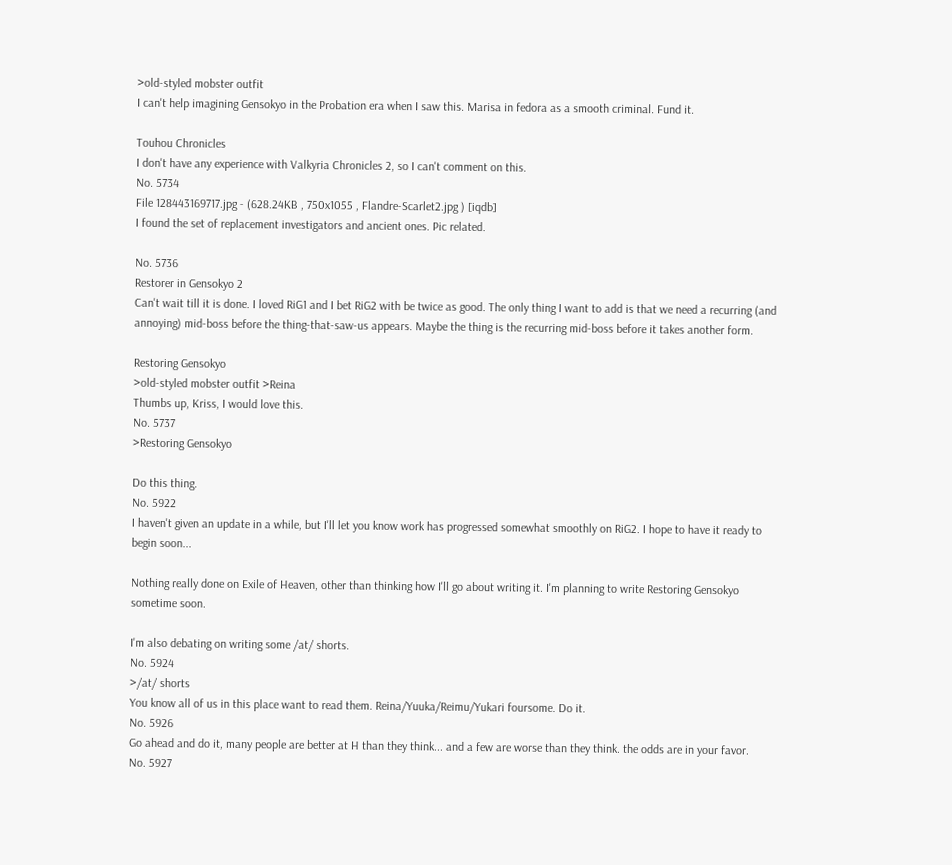>old-styled mobster outfit
I can't help imagining Gensokyo in the Probation era when I saw this. Marisa in fedora as a smooth criminal. Fund it.

Touhou Chronicles
I don't have any experience with Valkyria Chronicles 2, so I can't comment on this.
No. 5734
File 128443169717.jpg - (628.24KB , 750x1055 , Flandre-Scarlet2.jpg ) [iqdb]
I found the set of replacement investigators and ancient ones. Pic related.

No. 5736
Restorer in Gensokyo 2
Can't wait till it is done. I loved RiG1 and I bet RiG2 with be twice as good. The only thing I want to add is that we need a recurring (and annoying) mid-boss before the thing-that-saw-us appears. Maybe the thing is the recurring mid-boss before it takes another form.

Restoring Gensokyo
>old-styled mobster outfit >Reina
Thumbs up, Kriss, I would love this.
No. 5737
>Restoring Gensokyo

Do this thing.
No. 5922
I haven't given an update in a while, but I'll let you know work has progressed somewhat smoothly on RiG2. I hope to have it ready to begin soon...

Nothing really done on Exile of Heaven, other than thinking how I'll go about writing it. I'm planning to write Restoring Gensokyo sometime soon.

I'm also debating on writing some /at/ shorts.
No. 5924
>/at/ shorts
You know all of us in this place want to read them. Reina/Yuuka/Reimu/Yukari foursome. Do it.
No. 5926
Go ahead and do it, many people are better at H than they think... and a few are worse than they think. the odds are in your favor.
No. 5927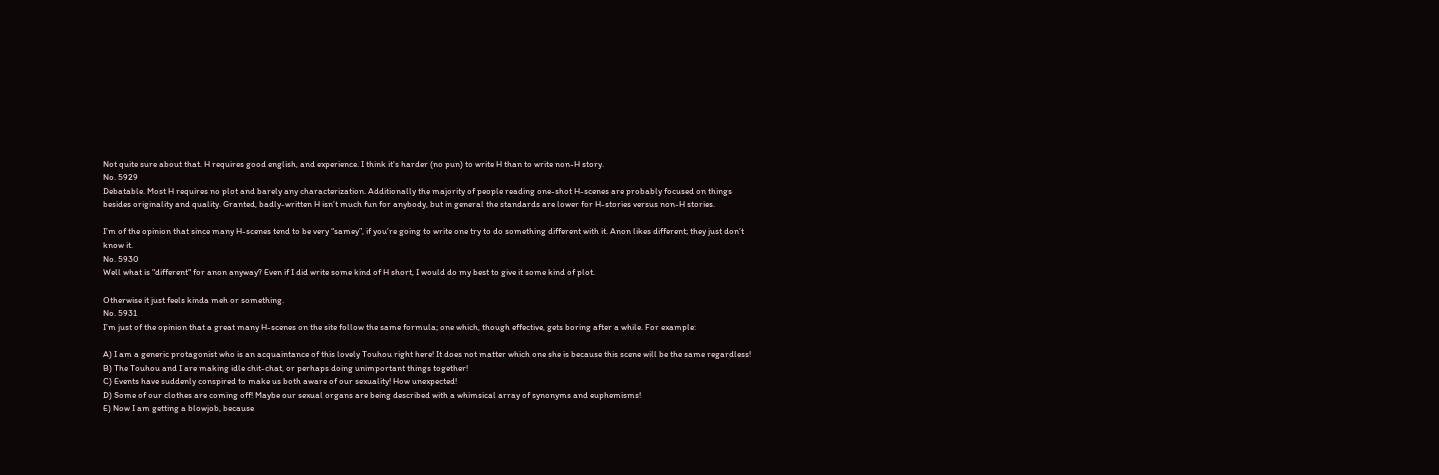Not quite sure about that. H requires good english, and experience. I think it's harder (no pun) to write H than to write non-H story.
No. 5929
Debatable. Most H requires no plot and barely any characterization. Additionally the majority of people reading one-shot H-scenes are probably focused on things besides originality and quality. Granted, badly-written H isn’t much fun for anybody, but in general the standards are lower for H-stories versus non-H stories.

I’m of the opinion that since many H-scenes tend to be very “samey”, if you’re going to write one try to do something different with it. Anon likes different; they just don’t know it.
No. 5930
Well what is "different" for anon anyway? Even if I did write some kind of H short, I would do my best to give it some kind of plot.

Otherwise it just feels kinda meh or something.
No. 5931
I’m just of the opinion that a great many H-scenes on the site follow the same formula; one which, though effective, gets boring after a while. For example:

A) I am a generic protagonist who is an acquaintance of this lovely Touhou right here! It does not matter which one she is because this scene will be the same regardless!
B) The Touhou and I are making idle chit-chat, or perhaps doing unimportant things together!
C) Events have suddenly conspired to make us both aware of our sexuality! How unexpected!
D) Some of our clothes are coming off! Maybe our sexual organs are being described with a whimsical array of synonyms and euphemisms!
E) Now I am getting a blowjob, because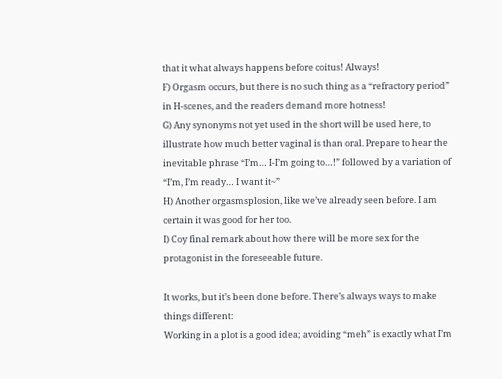that it what always happens before coitus! Always!
F) Orgasm occurs, but there is no such thing as a “refractory period” in H-scenes, and the readers demand more hotness!
G) Any synonyms not yet used in the short will be used here, to illustrate how much better vaginal is than oral. Prepare to hear the inevitable phrase “I’m… I-I’m going to…!” followed by a variation of “I’m, I’m ready… I want it~”
H) Another orgasmsplosion, like we’ve already seen before. I am certain it was good for her too.
I) Coy final remark about how there will be more sex for the protagonist in the foreseeable future.

It works, but it’s been done before. There’s always ways to make things different:
Working in a plot is a good idea; avoiding “meh” is exactly what I’m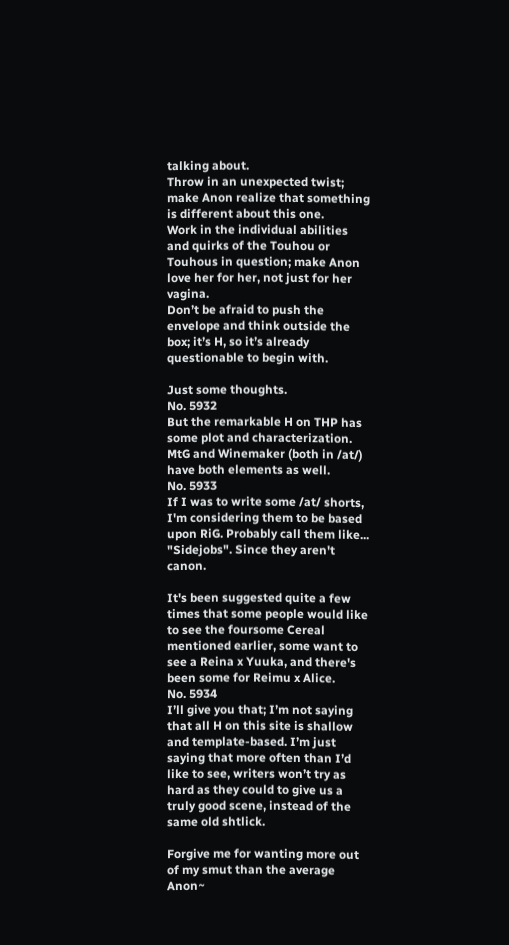talking about.
Throw in an unexpected twist; make Anon realize that something is different about this one.
Work in the individual abilities and quirks of the Touhou or Touhous in question; make Anon love her for her, not just for her vagina.
Don’t be afraid to push the envelope and think outside the box; it’s H, so it’s already questionable to begin with.

Just some thoughts.
No. 5932
But the remarkable H on THP has some plot and characterization. MtG and Winemaker (both in /at/) have both elements as well.
No. 5933
If I was to write some /at/ shorts, I'm considering them to be based upon RiG. Probably call them like... "Sidejobs". Since they aren't canon.

It's been suggested quite a few times that some people would like to see the foursome Cereal mentioned earlier, some want to see a Reina x Yuuka, and there's been some for Reimu x Alice.
No. 5934
I’ll give you that; I’m not saying that all H on this site is shallow and template-based. I’m just saying that more often than I’d like to see, writers won’t try as hard as they could to give us a truly good scene, instead of the same old shtlick.

Forgive me for wanting more out of my smut than the average Anon~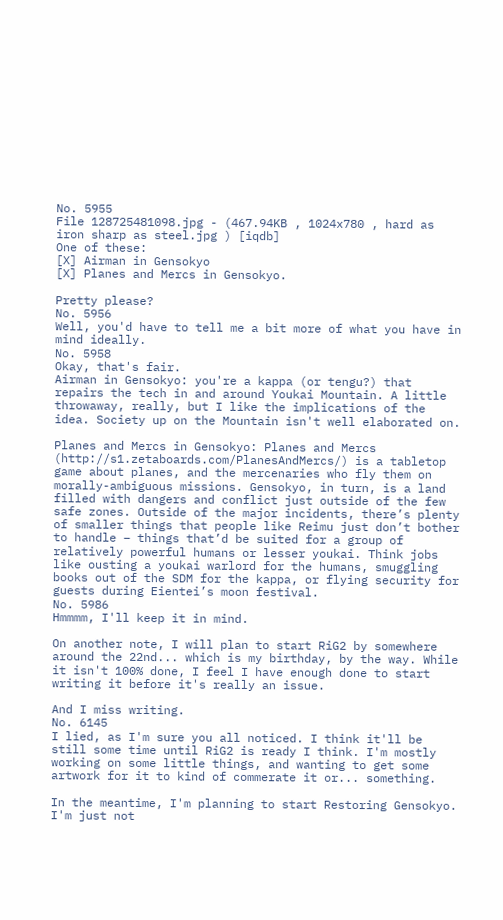No. 5955
File 128725481098.jpg - (467.94KB , 1024x780 , hard as iron sharp as steel.jpg ) [iqdb]
One of these:
[X] Airman in Gensokyo
[X] Planes and Mercs in Gensokyo.

Pretty please?
No. 5956
Well, you'd have to tell me a bit more of what you have in mind ideally.
No. 5958
Okay, that's fair.
Airman in Gensokyo: you're a kappa (or tengu?) that repairs the tech in and around Youkai Mountain. A little throwaway, really, but I like the implications of the idea. Society up on the Mountain isn't well elaborated on.

Planes and Mercs in Gensokyo: Planes and Mercs (http://s1.zetaboards.com/PlanesAndMercs/) is a tabletop game about planes, and the mercenaries who fly them on morally-ambiguous missions. Gensokyo, in turn, is a land filled with dangers and conflict just outside of the few safe zones. Outside of the major incidents, there’s plenty of smaller things that people like Reimu just don’t bother to handle – things that’d be suited for a group of relatively powerful humans or lesser youkai. Think jobs like ousting a youkai warlord for the humans, smuggling books out of the SDM for the kappa, or flying security for guests during Eientei’s moon festival.
No. 5986
Hmmmm, I'll keep it in mind.

On another note, I will plan to start RiG2 by somewhere around the 22nd... which is my birthday, by the way. While it isn't 100% done, I feel I have enough done to start writing it before it's really an issue.

And I miss writing.
No. 6145
I lied, as I'm sure you all noticed. I think it'll be still some time until RiG2 is ready I think. I'm mostly working on some little things, and wanting to get some artwork for it to kind of commerate it or... something.

In the meantime, I'm planning to start Restoring Gensokyo. I'm just not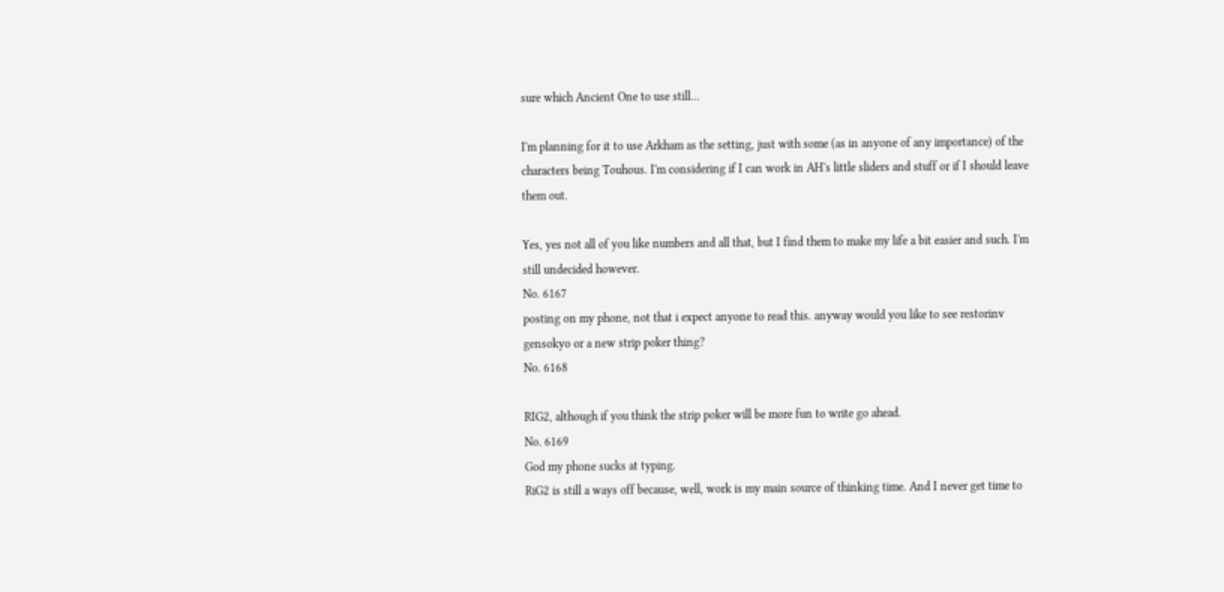sure which Ancient One to use still...

I'm planning for it to use Arkham as the setting, just with some (as in anyone of any importance) of the characters being Touhous. I'm considering if I can work in AH's little sliders and stuff or if I should leave them out.

Yes, yes not all of you like numbers and all that, but I find them to make my life a bit easier and such. I'm still undecided however.
No. 6167
posting on my phone, not that i expect anyone to read this. anyway would you like to see restorinv gensokyo or a new strip poker thing?
No. 6168

RIG2, although if you think the strip poker will be more fun to write go ahead.
No. 6169
God my phone sucks at typing.
RiG2 is still a ways off because, well, work is my main source of thinking time. And I never get time to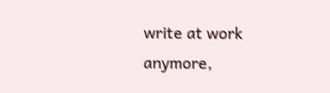write at work anymore,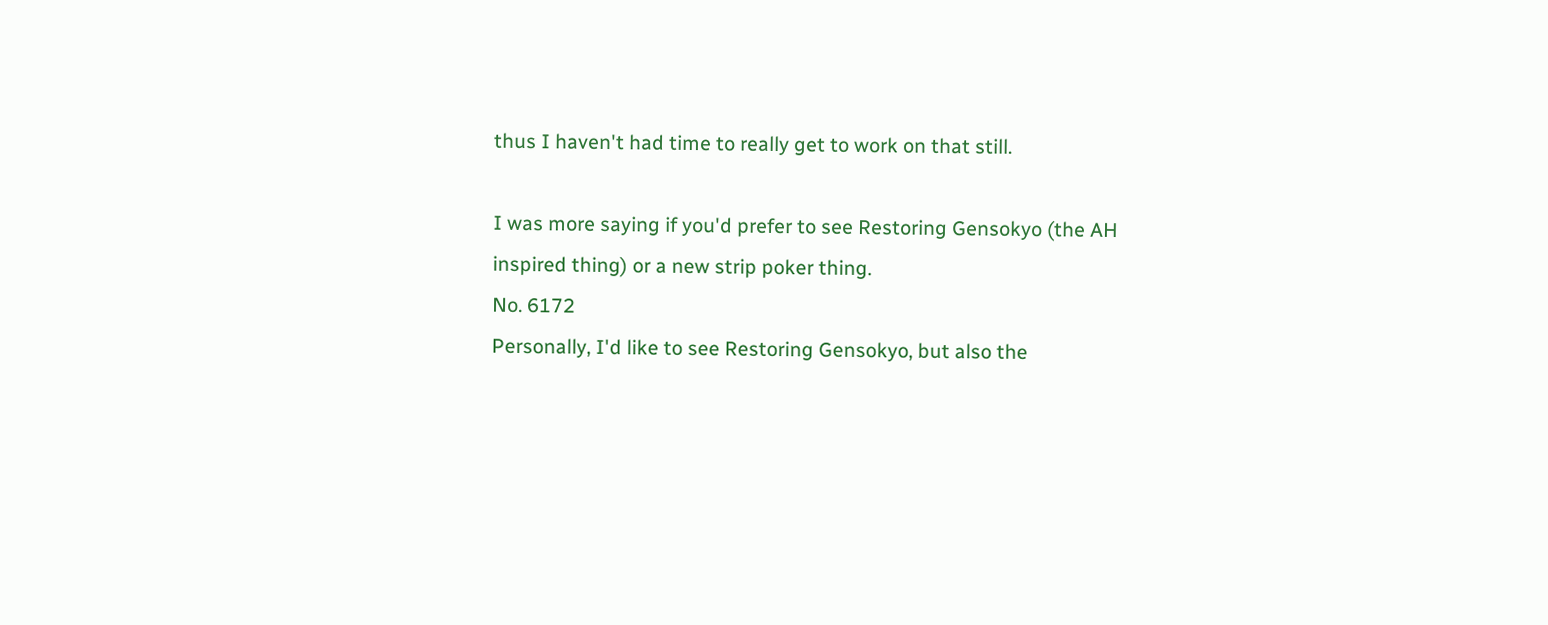thus I haven't had time to really get to work on that still.

I was more saying if you'd prefer to see Restoring Gensokyo (the AH inspired thing) or a new strip poker thing.
No. 6172
Personally, I'd like to see Restoring Gensokyo, but also the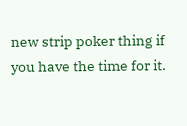new strip poker thing if you have the time for it.